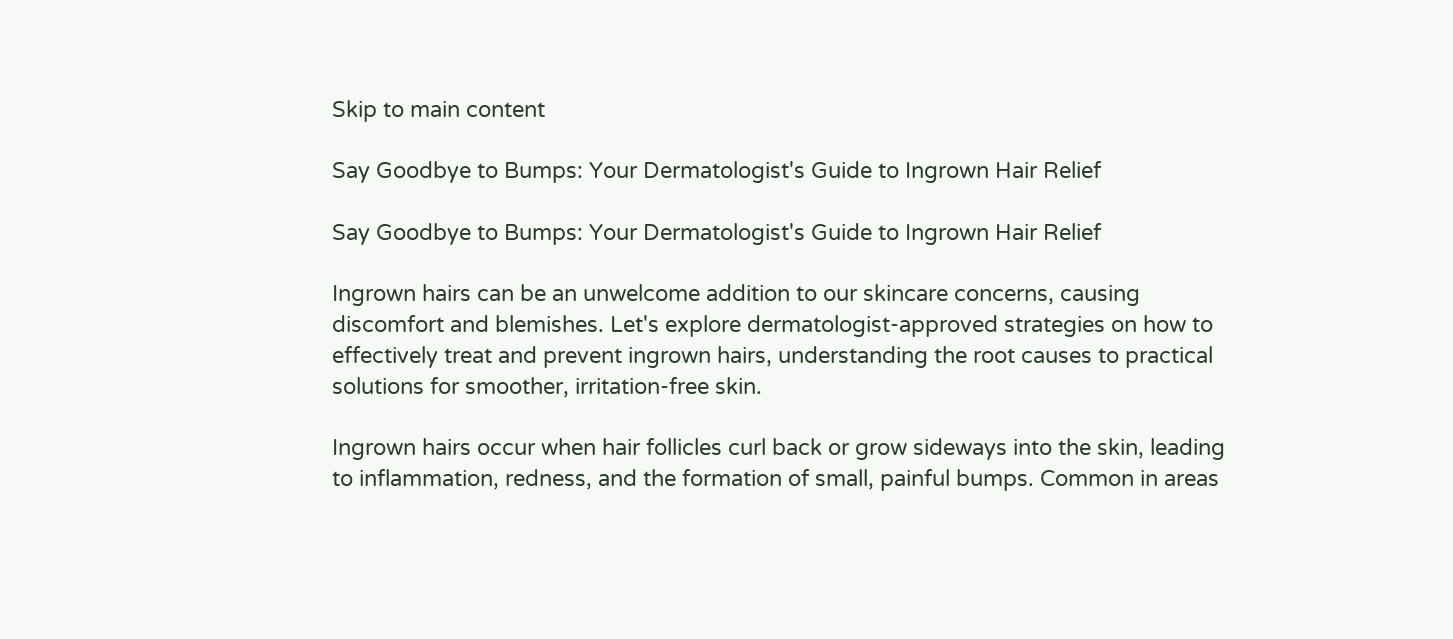Skip to main content

Say Goodbye to Bumps: Your Dermatologist's Guide to Ingrown Hair Relief

Say Goodbye to Bumps: Your Dermatologist's Guide to Ingrown Hair Relief

Ingrown hairs can be an unwelcome addition to our skincare concerns, causing discomfort and blemishes. Let's explore dermatologist-approved strategies on how to effectively treat and prevent ingrown hairs, understanding the root causes to practical solutions for smoother, irritation-free skin.

Ingrown hairs occur when hair follicles curl back or grow sideways into the skin, leading to inflammation, redness, and the formation of small, painful bumps. Common in areas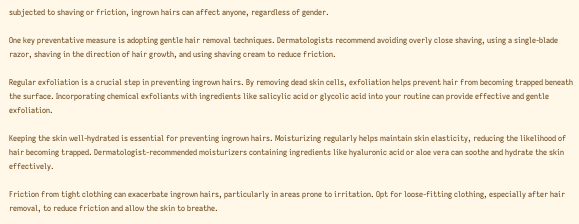subjected to shaving or friction, ingrown hairs can affect anyone, regardless of gender.

One key preventative measure is adopting gentle hair removal techniques. Dermatologists recommend avoiding overly close shaving, using a single-blade razor, shaving in the direction of hair growth, and using shaving cream to reduce friction.

Regular exfoliation is a crucial step in preventing ingrown hairs. By removing dead skin cells, exfoliation helps prevent hair from becoming trapped beneath the surface. Incorporating chemical exfoliants with ingredients like salicylic acid or glycolic acid into your routine can provide effective and gentle exfoliation.

Keeping the skin well-hydrated is essential for preventing ingrown hairs. Moisturizing regularly helps maintain skin elasticity, reducing the likelihood of hair becoming trapped. Dermatologist-recommended moisturizers containing ingredients like hyaluronic acid or aloe vera can soothe and hydrate the skin effectively.

Friction from tight clothing can exacerbate ingrown hairs, particularly in areas prone to irritation. Opt for loose-fitting clothing, especially after hair removal, to reduce friction and allow the skin to breathe.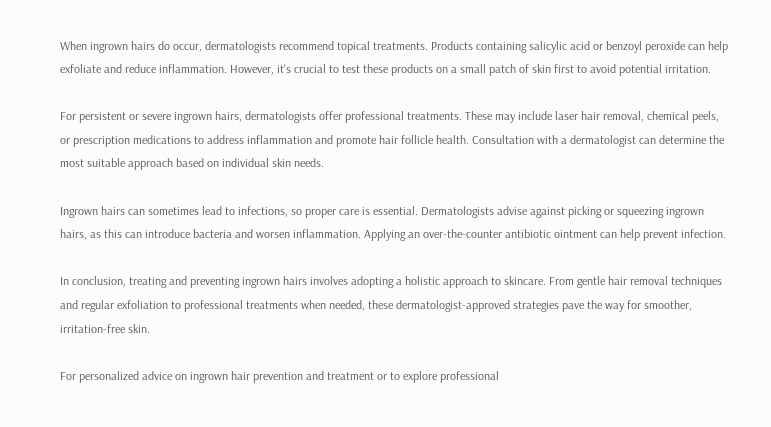When ingrown hairs do occur, dermatologists recommend topical treatments. Products containing salicylic acid or benzoyl peroxide can help exfoliate and reduce inflammation. However, it's crucial to test these products on a small patch of skin first to avoid potential irritation.

For persistent or severe ingrown hairs, dermatologists offer professional treatments. These may include laser hair removal, chemical peels, or prescription medications to address inflammation and promote hair follicle health. Consultation with a dermatologist can determine the most suitable approach based on individual skin needs.

Ingrown hairs can sometimes lead to infections, so proper care is essential. Dermatologists advise against picking or squeezing ingrown hairs, as this can introduce bacteria and worsen inflammation. Applying an over-the-counter antibiotic ointment can help prevent infection.

In conclusion, treating and preventing ingrown hairs involves adopting a holistic approach to skincare. From gentle hair removal techniques and regular exfoliation to professional treatments when needed, these dermatologist-approved strategies pave the way for smoother, irritation-free skin.

For personalized advice on ingrown hair prevention and treatment or to explore professional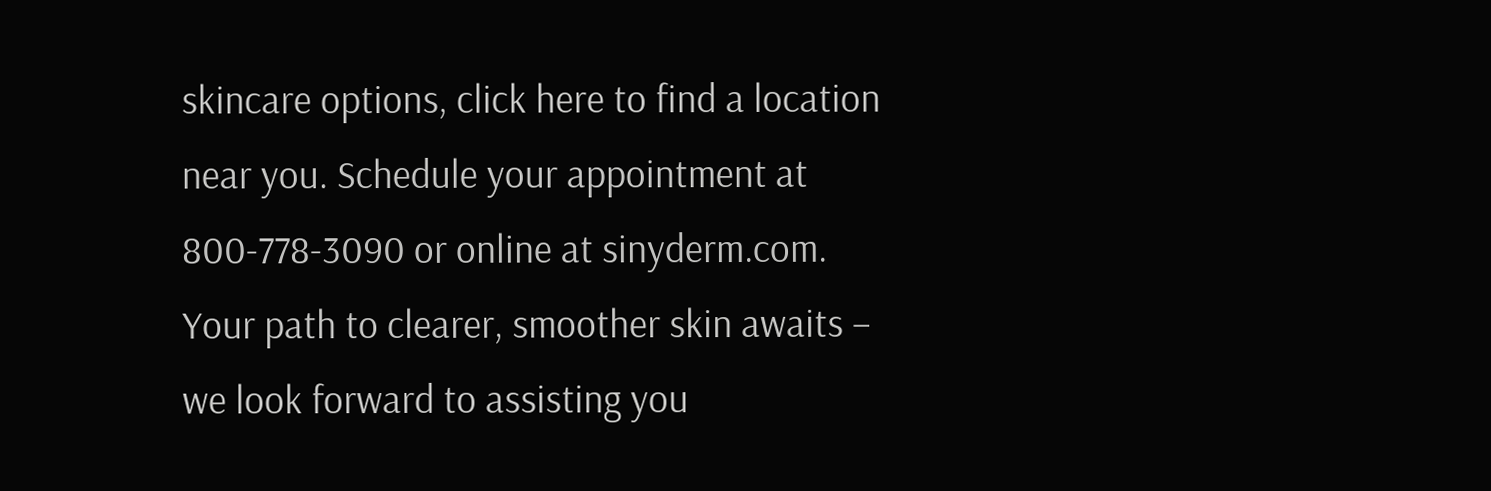skincare options, click here to find a location near you. Schedule your appointment at 800-778-3090 or online at sinyderm.com. Your path to clearer, smoother skin awaits – we look forward to assisting you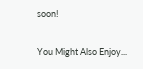soon!


You Might Also Enjoy...